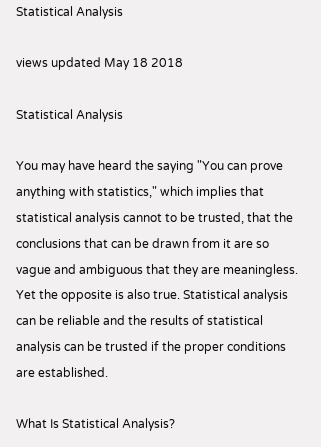Statistical Analysis

views updated May 18 2018

Statistical Analysis

You may have heard the saying "You can prove anything with statistics," which implies that statistical analysis cannot to be trusted, that the conclusions that can be drawn from it are so vague and ambiguous that they are meaningless. Yet the opposite is also true. Statistical analysis can be reliable and the results of statistical analysis can be trusted if the proper conditions are established.

What Is Statistical Analysis?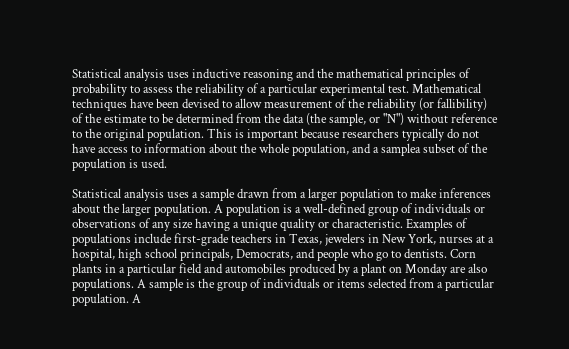Statistical analysis uses inductive reasoning and the mathematical principles of probability to assess the reliability of a particular experimental test. Mathematical techniques have been devised to allow measurement of the reliability (or fallibility) of the estimate to be determined from the data (the sample, or "N") without reference to the original population. This is important because researchers typically do not have access to information about the whole population, and a samplea subset of the population is used.

Statistical analysis uses a sample drawn from a larger population to make inferences about the larger population. A population is a well-defined group of individuals or observations of any size having a unique quality or characteristic. Examples of populations include first-grade teachers in Texas, jewelers in New York, nurses at a hospital, high school principals, Democrats, and people who go to dentists. Corn plants in a particular field and automobiles produced by a plant on Monday are also populations. A sample is the group of individuals or items selected from a particular population. A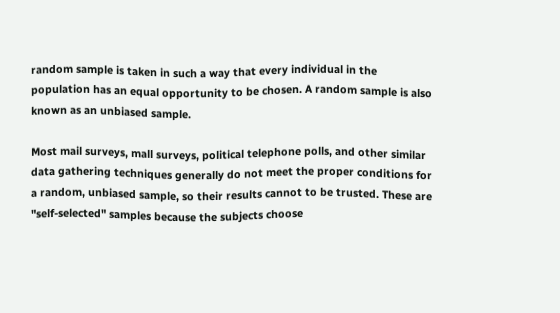random sample is taken in such a way that every individual in the population has an equal opportunity to be chosen. A random sample is also known as an unbiased sample.

Most mail surveys, mall surveys, political telephone polls, and other similar data gathering techniques generally do not meet the proper conditions for a random, unbiased sample, so their results cannot to be trusted. These are "self-selected" samples because the subjects choose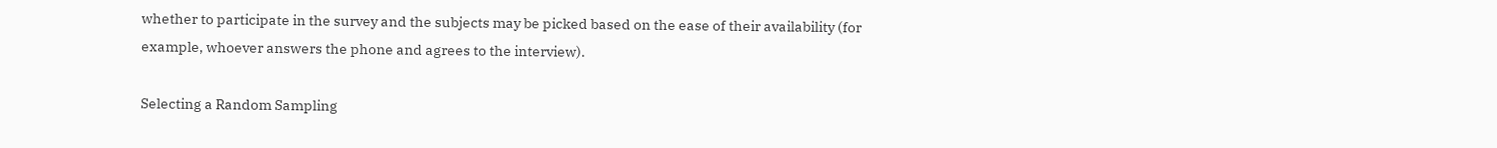whether to participate in the survey and the subjects may be picked based on the ease of their availability (for example, whoever answers the phone and agrees to the interview).

Selecting a Random Sampling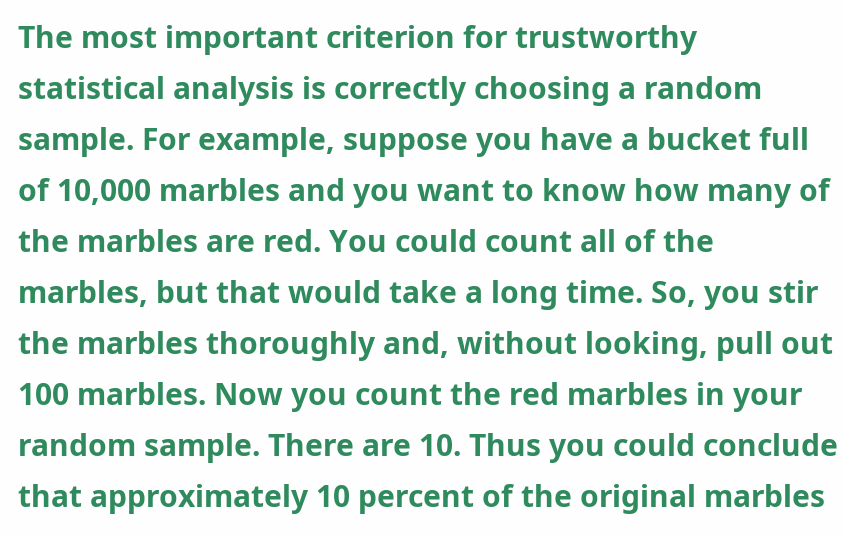The most important criterion for trustworthy statistical analysis is correctly choosing a random sample. For example, suppose you have a bucket full of 10,000 marbles and you want to know how many of the marbles are red. You could count all of the marbles, but that would take a long time. So, you stir the marbles thoroughly and, without looking, pull out 100 marbles. Now you count the red marbles in your random sample. There are 10. Thus you could conclude that approximately 10 percent of the original marbles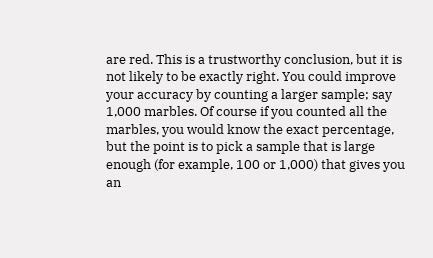are red. This is a trustworthy conclusion, but it is not likely to be exactly right. You could improve your accuracy by counting a larger sample; say 1,000 marbles. Of course if you counted all the marbles, you would know the exact percentage, but the point is to pick a sample that is large enough (for example, 100 or 1,000) that gives you an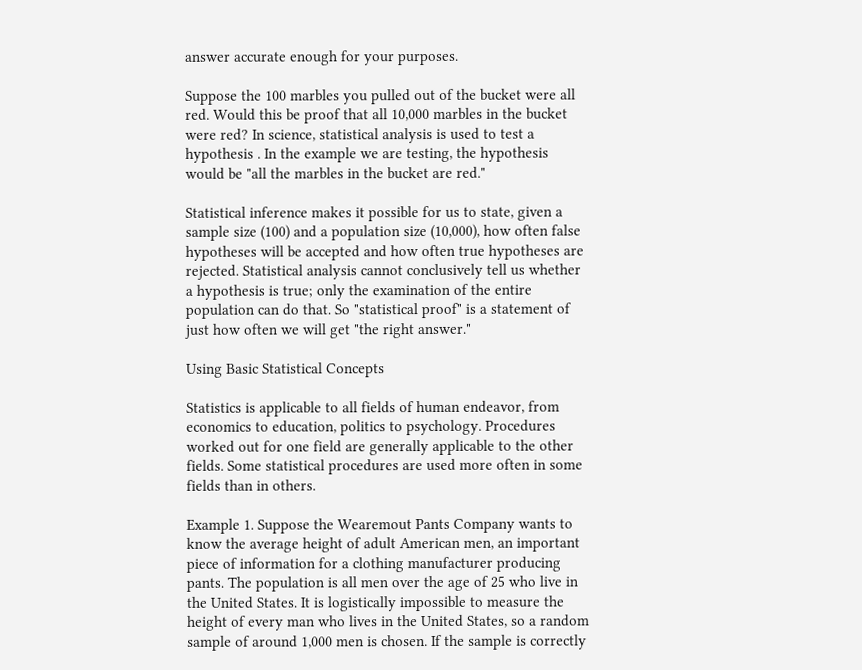answer accurate enough for your purposes.

Suppose the 100 marbles you pulled out of the bucket were all red. Would this be proof that all 10,000 marbles in the bucket were red? In science, statistical analysis is used to test a hypothesis . In the example we are testing, the hypothesis would be "all the marbles in the bucket are red."

Statistical inference makes it possible for us to state, given a sample size (100) and a population size (10,000), how often false hypotheses will be accepted and how often true hypotheses are rejected. Statistical analysis cannot conclusively tell us whether a hypothesis is true; only the examination of the entire population can do that. So "statistical proof" is a statement of just how often we will get "the right answer."

Using Basic Statistical Concepts

Statistics is applicable to all fields of human endeavor, from economics to education, politics to psychology. Procedures worked out for one field are generally applicable to the other fields. Some statistical procedures are used more often in some fields than in others.

Example 1. Suppose the Wearemout Pants Company wants to know the average height of adult American men, an important piece of information for a clothing manufacturer producing pants. The population is all men over the age of 25 who live in the United States. It is logistically impossible to measure the height of every man who lives in the United States, so a random sample of around 1,000 men is chosen. If the sample is correctly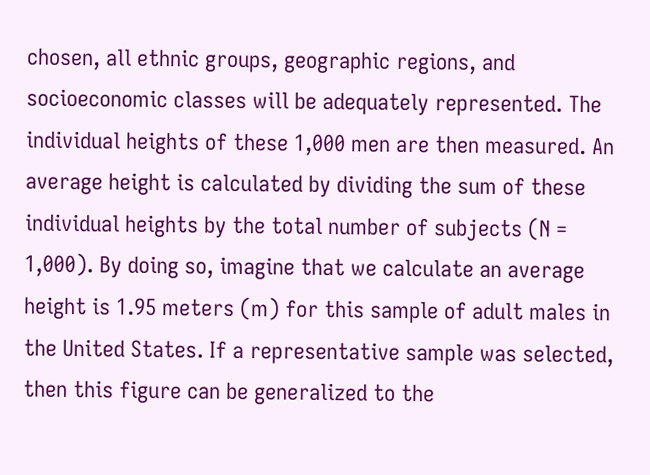chosen, all ethnic groups, geographic regions, and socioeconomic classes will be adequately represented. The individual heights of these 1,000 men are then measured. An average height is calculated by dividing the sum of these individual heights by the total number of subjects (N = 1,000). By doing so, imagine that we calculate an average height is 1.95 meters (m) for this sample of adult males in the United States. If a representative sample was selected, then this figure can be generalized to the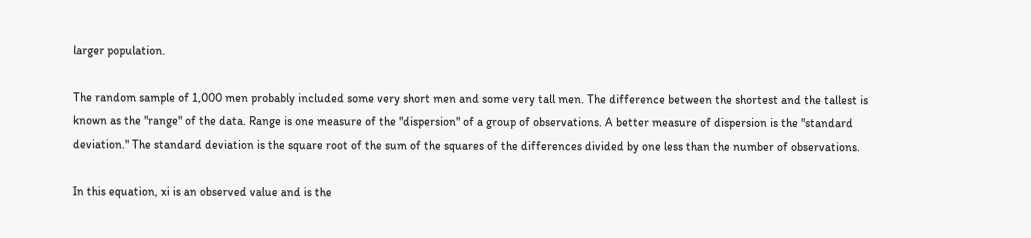larger population.

The random sample of 1,000 men probably included some very short men and some very tall men. The difference between the shortest and the tallest is known as the "range" of the data. Range is one measure of the "dispersion" of a group of observations. A better measure of dispersion is the "standard deviation." The standard deviation is the square root of the sum of the squares of the differences divided by one less than the number of observations.

In this equation, xi is an observed value and is the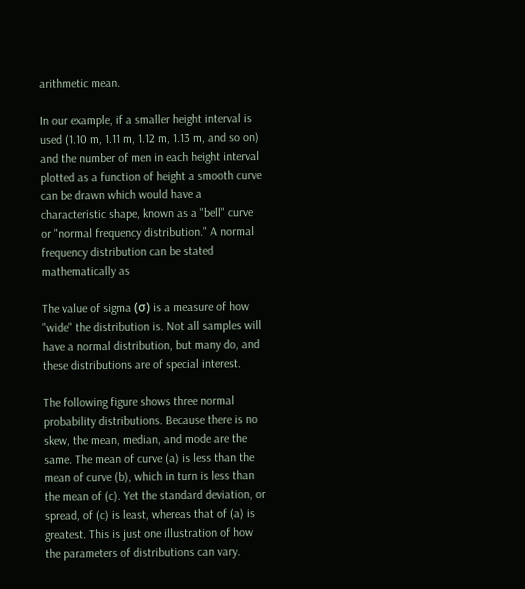arithmetic mean.

In our example, if a smaller height interval is used (1.10 m, 1.11 m, 1.12 m, 1.13 m, and so on) and the number of men in each height interval plotted as a function of height a smooth curve can be drawn which would have a characteristic shape, known as a "bell" curve or "normal frequency distribution." A normal frequency distribution can be stated mathematically as

The value of sigma (σ) is a measure of how "wide" the distribution is. Not all samples will have a normal distribution, but many do, and these distributions are of special interest.

The following figure shows three normal probability distributions. Because there is no skew, the mean, median, and mode are the same. The mean of curve (a) is less than the mean of curve (b), which in turn is less than the mean of (c). Yet the standard deviation, or spread, of (c) is least, whereas that of (a) is greatest. This is just one illustration of how the parameters of distributions can vary.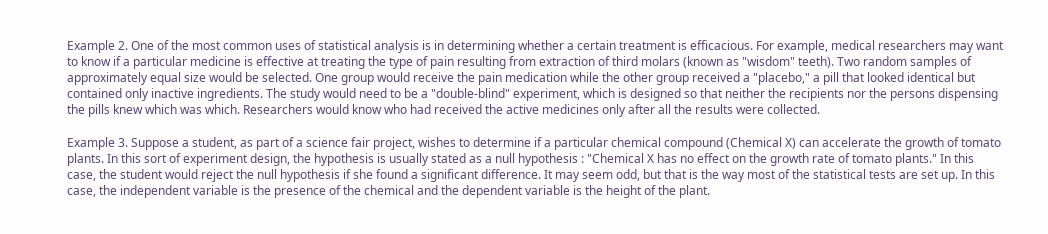Example 2. One of the most common uses of statistical analysis is in determining whether a certain treatment is efficacious. For example, medical researchers may want to know if a particular medicine is effective at treating the type of pain resulting from extraction of third molars (known as "wisdom" teeth). Two random samples of approximately equal size would be selected. One group would receive the pain medication while the other group received a "placebo," a pill that looked identical but contained only inactive ingredients. The study would need to be a "double-blind" experiment, which is designed so that neither the recipients nor the persons dispensing the pills knew which was which. Researchers would know who had received the active medicines only after all the results were collected.

Example 3. Suppose a student, as part of a science fair project, wishes to determine if a particular chemical compound (Chemical X) can accelerate the growth of tomato plants. In this sort of experiment design, the hypothesis is usually stated as a null hypothesis : "Chemical X has no effect on the growth rate of tomato plants." In this case, the student would reject the null hypothesis if she found a significant difference. It may seem odd, but that is the way most of the statistical tests are set up. In this case, the independent variable is the presence of the chemical and the dependent variable is the height of the plant.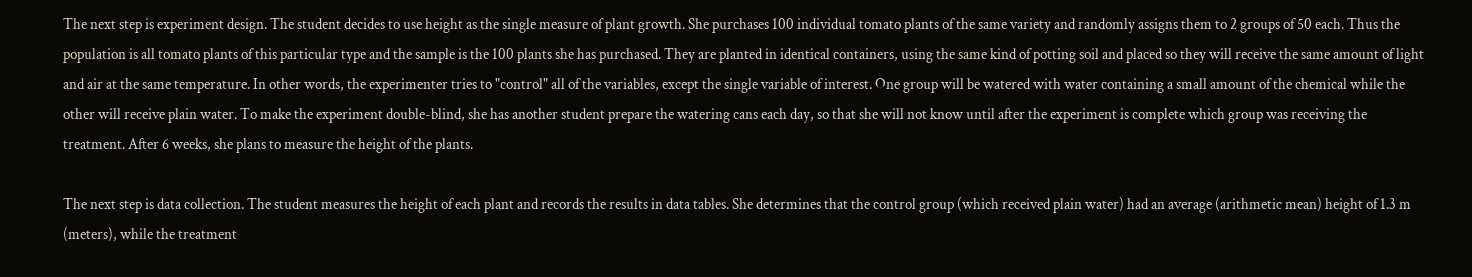The next step is experiment design. The student decides to use height as the single measure of plant growth. She purchases 100 individual tomato plants of the same variety and randomly assigns them to 2 groups of 50 each. Thus the population is all tomato plants of this particular type and the sample is the 100 plants she has purchased. They are planted in identical containers, using the same kind of potting soil and placed so they will receive the same amount of light and air at the same temperature. In other words, the experimenter tries to "control" all of the variables, except the single variable of interest. One group will be watered with water containing a small amount of the chemical while the other will receive plain water. To make the experiment double-blind, she has another student prepare the watering cans each day, so that she will not know until after the experiment is complete which group was receiving the treatment. After 6 weeks, she plans to measure the height of the plants.

The next step is data collection. The student measures the height of each plant and records the results in data tables. She determines that the control group (which received plain water) had an average (arithmetic mean) height of 1.3 m (meters), while the treatment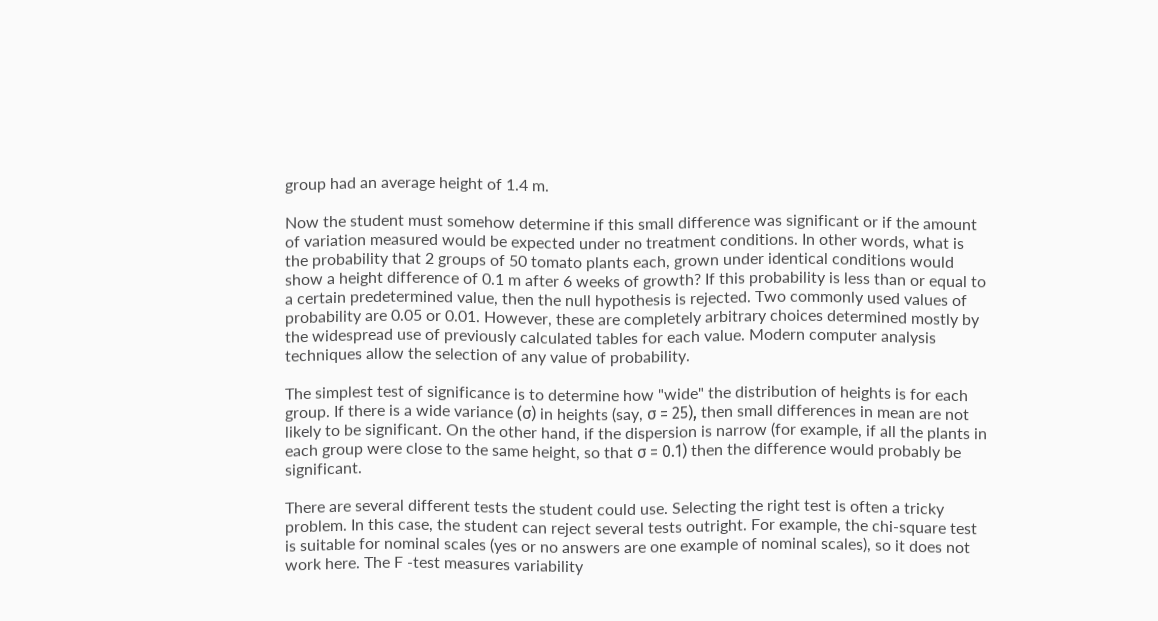group had an average height of 1.4 m.

Now the student must somehow determine if this small difference was significant or if the amount of variation measured would be expected under no treatment conditions. In other words, what is the probability that 2 groups of 50 tomato plants each, grown under identical conditions would show a height difference of 0.1 m after 6 weeks of growth? If this probability is less than or equal to a certain predetermined value, then the null hypothesis is rejected. Two commonly used values of probability are 0.05 or 0.01. However, these are completely arbitrary choices determined mostly by the widespread use of previously calculated tables for each value. Modern computer analysis techniques allow the selection of any value of probability.

The simplest test of significance is to determine how "wide" the distribution of heights is for each group. If there is a wide variance (σ) in heights (say, σ = 25), then small differences in mean are not likely to be significant. On the other hand, if the dispersion is narrow (for example, if all the plants in each group were close to the same height, so that σ = 0.1) then the difference would probably be significant.

There are several different tests the student could use. Selecting the right test is often a tricky problem. In this case, the student can reject several tests outright. For example, the chi-square test is suitable for nominal scales (yes or no answers are one example of nominal scales), so it does not work here. The F -test measures variability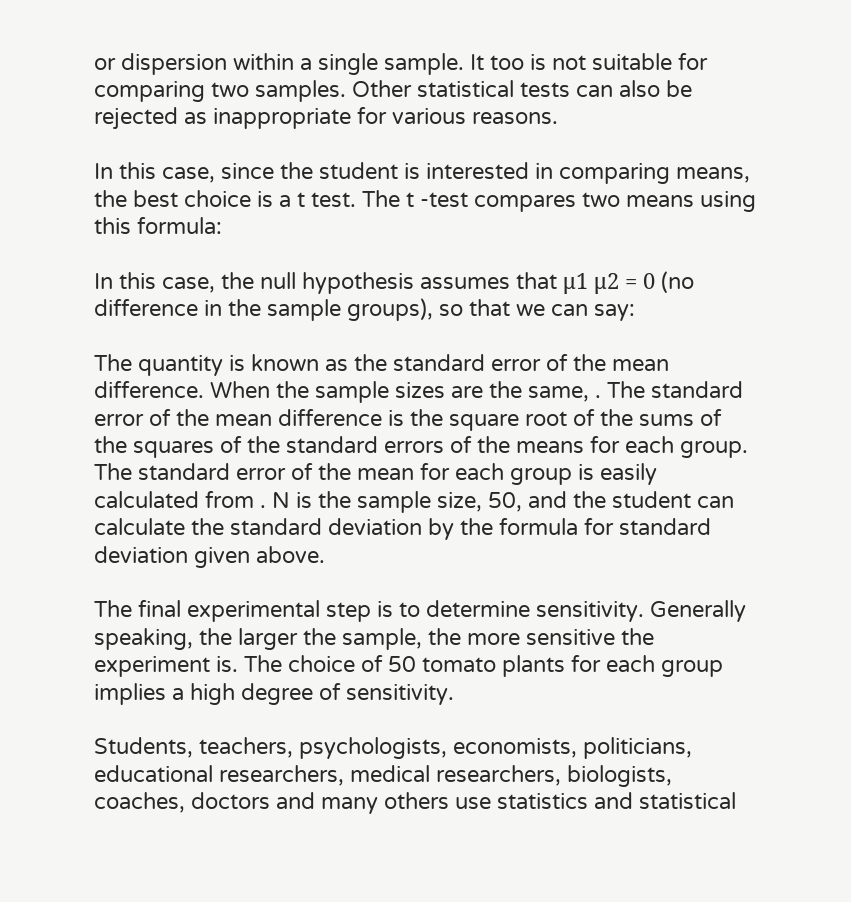or dispersion within a single sample. It too is not suitable for comparing two samples. Other statistical tests can also be rejected as inappropriate for various reasons.

In this case, since the student is interested in comparing means, the best choice is a t test. The t -test compares two means using this formula:

In this case, the null hypothesis assumes that μ1 μ2 = 0 (no difference in the sample groups), so that we can say:

The quantity is known as the standard error of the mean difference. When the sample sizes are the same, . The standard error of the mean difference is the square root of the sums of the squares of the standard errors of the means for each group. The standard error of the mean for each group is easily calculated from . N is the sample size, 50, and the student can calculate the standard deviation by the formula for standard deviation given above.

The final experimental step is to determine sensitivity. Generally speaking, the larger the sample, the more sensitive the experiment is. The choice of 50 tomato plants for each group implies a high degree of sensitivity.

Students, teachers, psychologists, economists, politicians, educational researchers, medical researchers, biologists, coaches, doctors and many others use statistics and statistical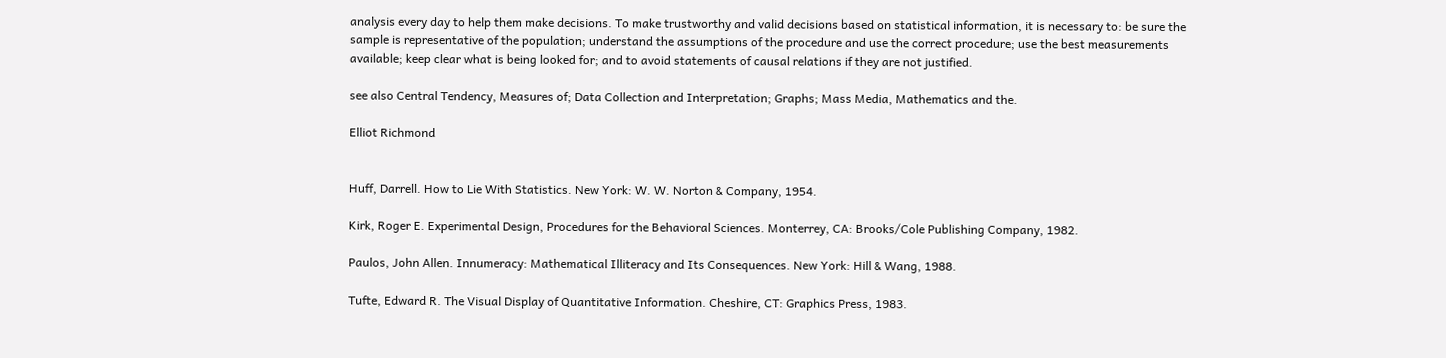analysis every day to help them make decisions. To make trustworthy and valid decisions based on statistical information, it is necessary to: be sure the sample is representative of the population; understand the assumptions of the procedure and use the correct procedure; use the best measurements available; keep clear what is being looked for; and to avoid statements of causal relations if they are not justified.

see also Central Tendency, Measures of; Data Collection and Interpretation; Graphs; Mass Media, Mathematics and the.

Elliot Richmond


Huff, Darrell. How to Lie With Statistics. New York: W. W. Norton & Company, 1954.

Kirk, Roger E. Experimental Design, Procedures for the Behavioral Sciences. Monterrey, CA: Brooks/Cole Publishing Company, 1982.

Paulos, John Allen. Innumeracy: Mathematical Illiteracy and Its Consequences. New York: Hill & Wang, 1988.

Tufte, Edward R. The Visual Display of Quantitative Information. Cheshire, CT: Graphics Press, 1983.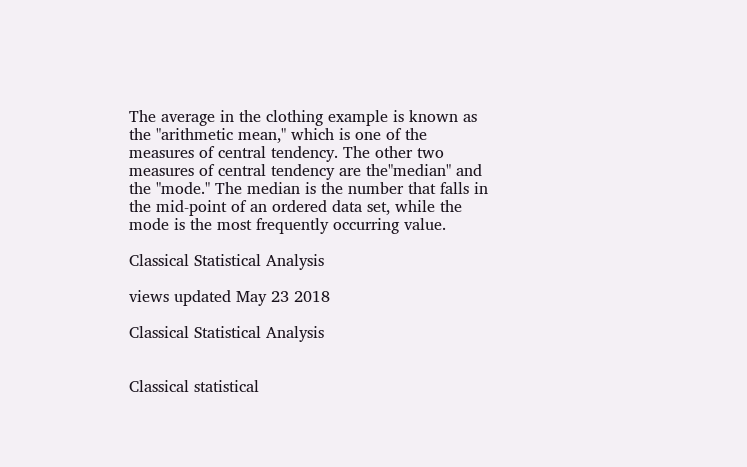The average in the clothing example is known as the "arithmetic mean," which is one of the measures of central tendency. The other two measures of central tendency are the"median" and the "mode." The median is the number that falls in the mid-point of an ordered data set, while the mode is the most frequently occurring value.

Classical Statistical Analysis

views updated May 23 2018

Classical Statistical Analysis


Classical statistical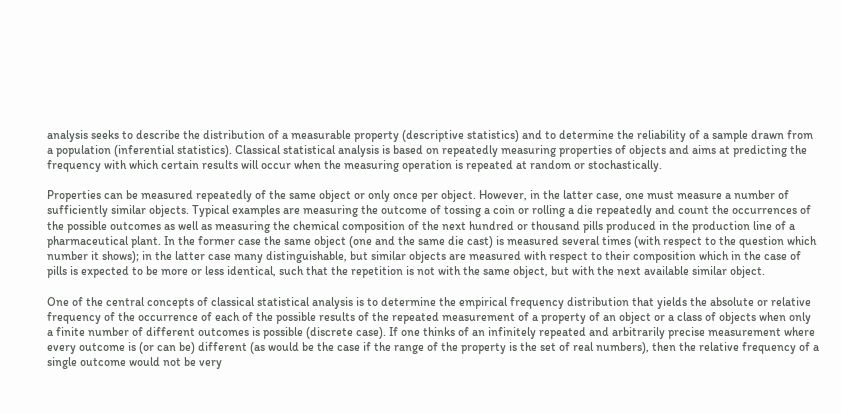analysis seeks to describe the distribution of a measurable property (descriptive statistics) and to determine the reliability of a sample drawn from a population (inferential statistics). Classical statistical analysis is based on repeatedly measuring properties of objects and aims at predicting the frequency with which certain results will occur when the measuring operation is repeated at random or stochastically.

Properties can be measured repeatedly of the same object or only once per object. However, in the latter case, one must measure a number of sufficiently similar objects. Typical examples are measuring the outcome of tossing a coin or rolling a die repeatedly and count the occurrences of the possible outcomes as well as measuring the chemical composition of the next hundred or thousand pills produced in the production line of a pharmaceutical plant. In the former case the same object (one and the same die cast) is measured several times (with respect to the question which number it shows); in the latter case many distinguishable, but similar objects are measured with respect to their composition which in the case of pills is expected to be more or less identical, such that the repetition is not with the same object, but with the next available similar object.

One of the central concepts of classical statistical analysis is to determine the empirical frequency distribution that yields the absolute or relative frequency of the occurrence of each of the possible results of the repeated measurement of a property of an object or a class of objects when only a finite number of different outcomes is possible (discrete case). If one thinks of an infinitely repeated and arbitrarily precise measurement where every outcome is (or can be) different (as would be the case if the range of the property is the set of real numbers), then the relative frequency of a single outcome would not be very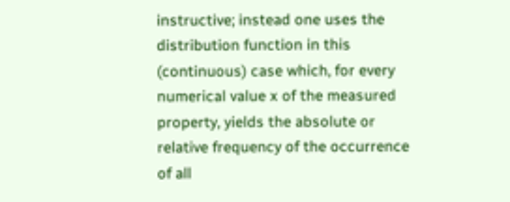instructive; instead one uses the distribution function in this (continuous) case which, for every numerical value x of the measured property, yields the absolute or relative frequency of the occurrence of all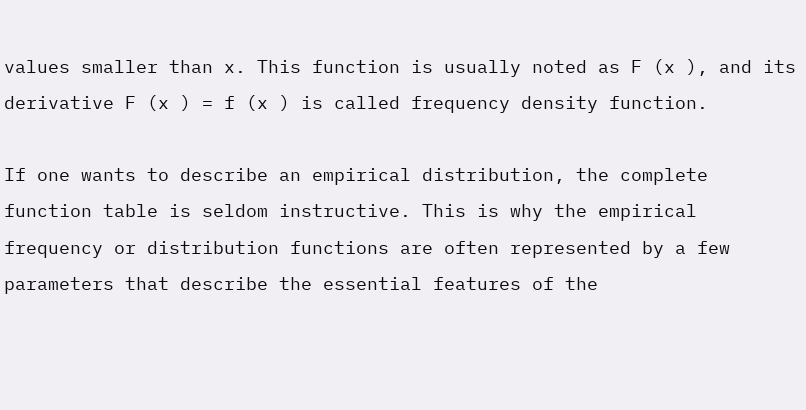values smaller than x. This function is usually noted as F (x ), and its derivative F (x ) = f (x ) is called frequency density function.

If one wants to describe an empirical distribution, the complete function table is seldom instructive. This is why the empirical frequency or distribution functions are often represented by a few parameters that describe the essential features of the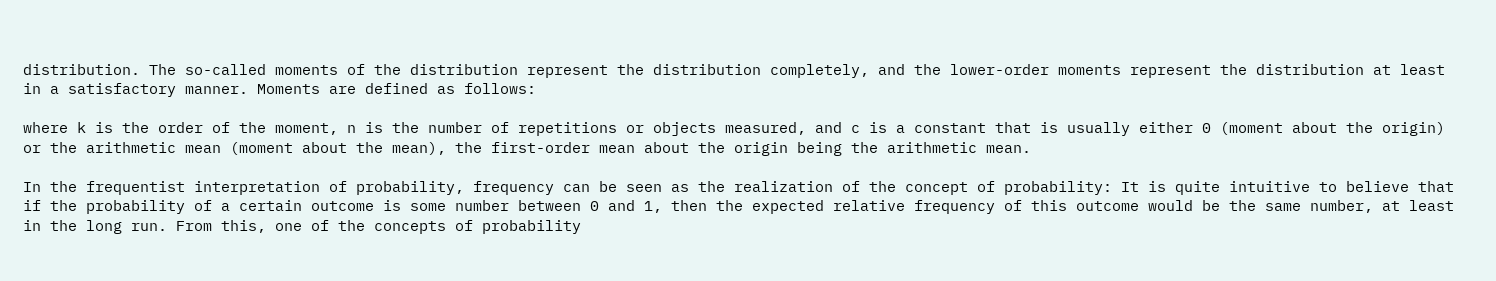distribution. The so-called moments of the distribution represent the distribution completely, and the lower-order moments represent the distribution at least in a satisfactory manner. Moments are defined as follows:

where k is the order of the moment, n is the number of repetitions or objects measured, and c is a constant that is usually either 0 (moment about the origin) or the arithmetic mean (moment about the mean), the first-order mean about the origin being the arithmetic mean.

In the frequentist interpretation of probability, frequency can be seen as the realization of the concept of probability: It is quite intuitive to believe that if the probability of a certain outcome is some number between 0 and 1, then the expected relative frequency of this outcome would be the same number, at least in the long run. From this, one of the concepts of probability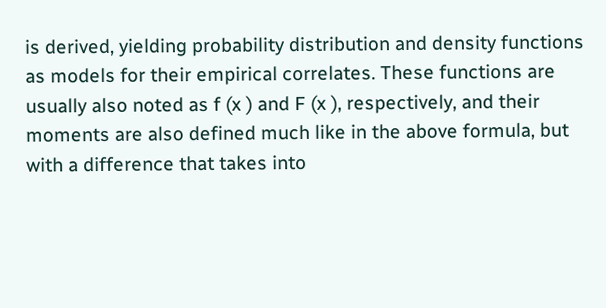is derived, yielding probability distribution and density functions as models for their empirical correlates. These functions are usually also noted as f (x ) and F (x ), respectively, and their moments are also defined much like in the above formula, but with a difference that takes into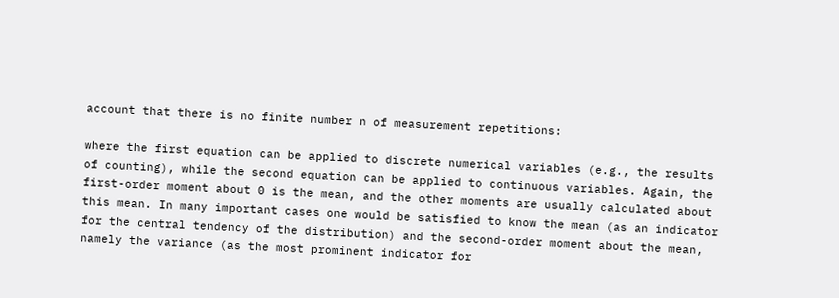account that there is no finite number n of measurement repetitions:

where the first equation can be applied to discrete numerical variables (e.g., the results of counting), while the second equation can be applied to continuous variables. Again, the first-order moment about 0 is the mean, and the other moments are usually calculated about this mean. In many important cases one would be satisfied to know the mean (as an indicator for the central tendency of the distribution) and the second-order moment about the mean, namely the variance (as the most prominent indicator for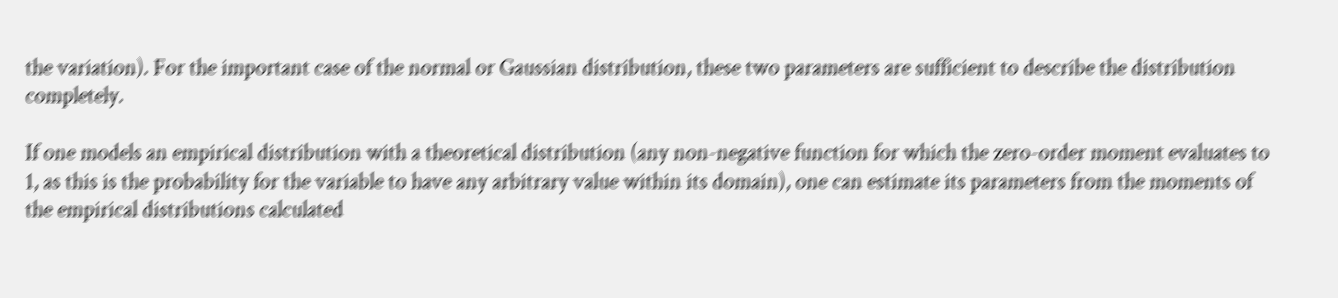the variation). For the important case of the normal or Gaussian distribution, these two parameters are sufficient to describe the distribution completely.

If one models an empirical distribution with a theoretical distribution (any non-negative function for which the zero-order moment evaluates to 1, as this is the probability for the variable to have any arbitrary value within its domain), one can estimate its parameters from the moments of the empirical distributions calculated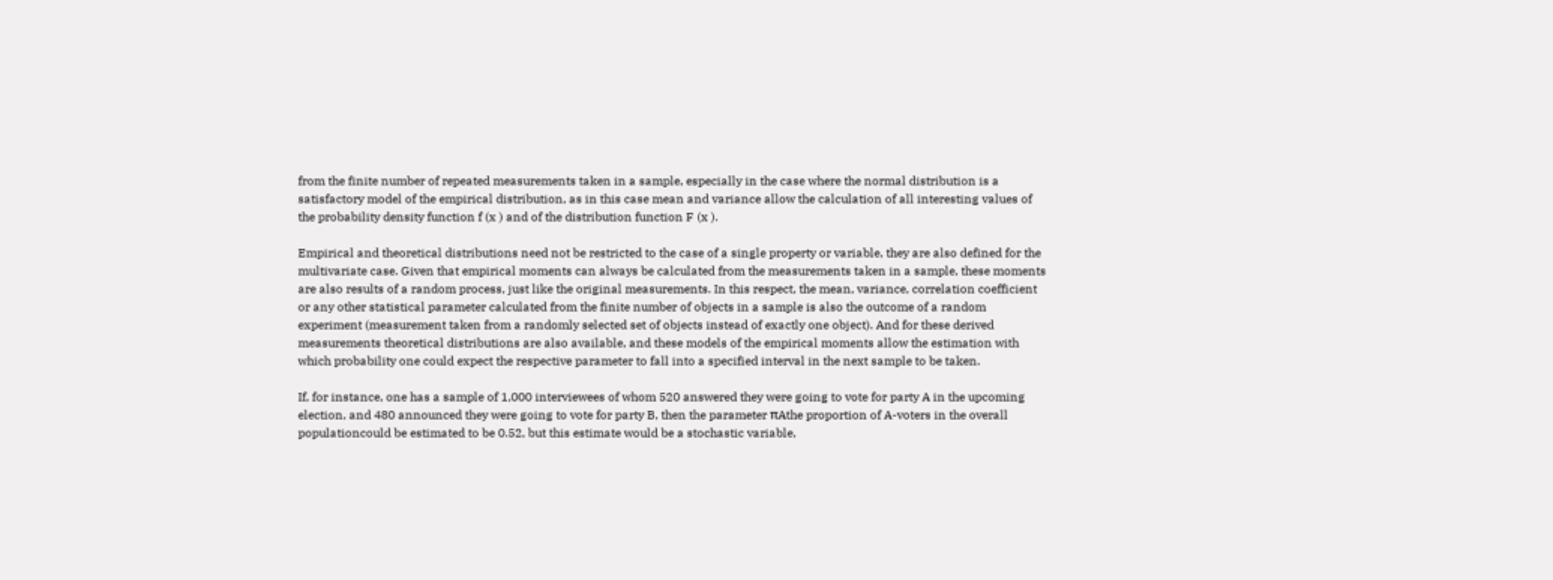from the finite number of repeated measurements taken in a sample, especially in the case where the normal distribution is a satisfactory model of the empirical distribution, as in this case mean and variance allow the calculation of all interesting values of the probability density function f (x ) and of the distribution function F (x ).

Empirical and theoretical distributions need not be restricted to the case of a single property or variable, they are also defined for the multivariate case. Given that empirical moments can always be calculated from the measurements taken in a sample, these moments are also results of a random process, just like the original measurements. In this respect, the mean, variance, correlation coefficient or any other statistical parameter calculated from the finite number of objects in a sample is also the outcome of a random experiment (measurement taken from a randomly selected set of objects instead of exactly one object). And for these derived measurements theoretical distributions are also available, and these models of the empirical moments allow the estimation with which probability one could expect the respective parameter to fall into a specified interval in the next sample to be taken.

If, for instance, one has a sample of 1,000 interviewees of whom 520 answered they were going to vote for party A in the upcoming election, and 480 announced they were going to vote for party B, then the parameter πAthe proportion of A-voters in the overall populationcould be estimated to be 0.52, but this estimate would be a stochastic variable,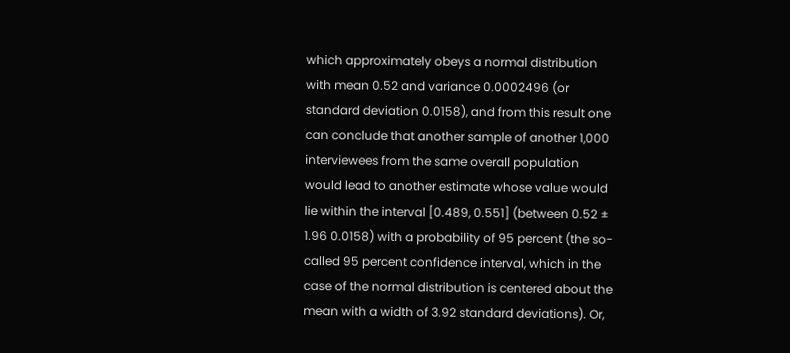which approximately obeys a normal distribution with mean 0.52 and variance 0.0002496 (or standard deviation 0.0158), and from this result one can conclude that another sample of another 1,000 interviewees from the same overall population would lead to another estimate whose value would lie within the interval [0.489, 0.551] (between 0.52 ± 1.96 0.0158) with a probability of 95 percent (the so-called 95 percent confidence interval, which in the case of the normal distribution is centered about the mean with a width of 3.92 standard deviations). Or,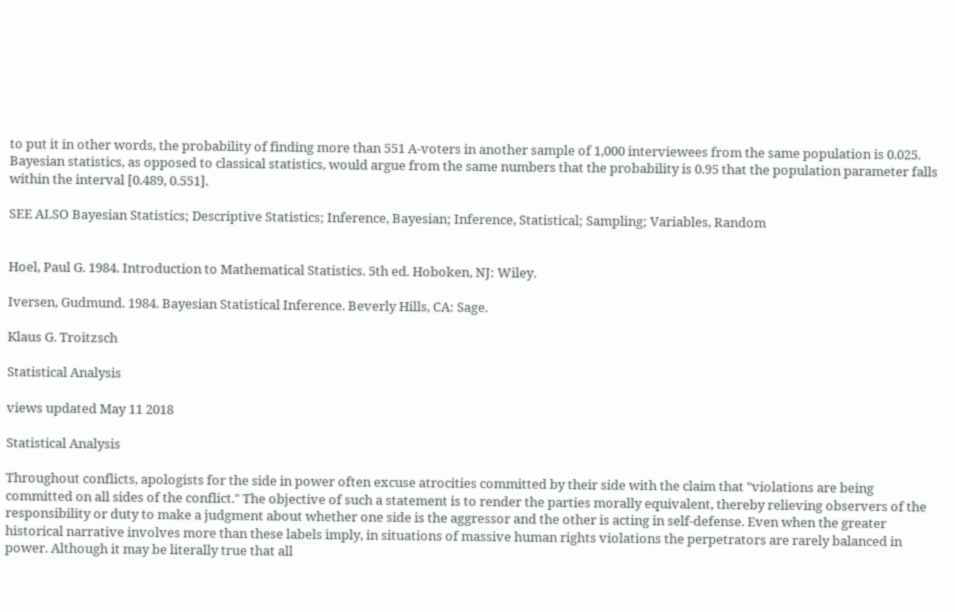to put it in other words, the probability of finding more than 551 A-voters in another sample of 1,000 interviewees from the same population is 0.025. Bayesian statistics, as opposed to classical statistics, would argue from the same numbers that the probability is 0.95 that the population parameter falls within the interval [0.489, 0.551].

SEE ALSO Bayesian Statistics; Descriptive Statistics; Inference, Bayesian; Inference, Statistical; Sampling; Variables, Random


Hoel, Paul G. 1984. Introduction to Mathematical Statistics. 5th ed. Hoboken, NJ: Wiley.

Iversen, Gudmund. 1984. Bayesian Statistical Inference. Beverly Hills, CA: Sage.

Klaus G. Troitzsch

Statistical Analysis

views updated May 11 2018

Statistical Analysis

Throughout conflicts, apologists for the side in power often excuse atrocities committed by their side with the claim that "violations are being committed on all sides of the conflict." The objective of such a statement is to render the parties morally equivalent, thereby relieving observers of the responsibility or duty to make a judgment about whether one side is the aggressor and the other is acting in self-defense. Even when the greater historical narrative involves more than these labels imply, in situations of massive human rights violations the perpetrators are rarely balanced in power. Although it may be literally true that all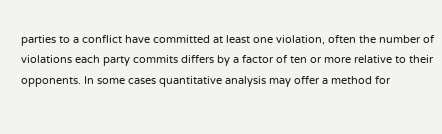parties to a conflict have committed at least one violation, often the number of violations each party commits differs by a factor of ten or more relative to their opponents. In some cases quantitative analysis may offer a method for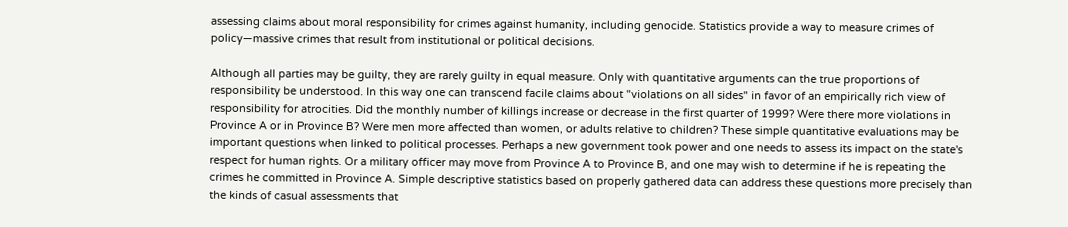assessing claims about moral responsibility for crimes against humanity, including genocide. Statistics provide a way to measure crimes of policy—massive crimes that result from institutional or political decisions.

Although all parties may be guilty, they are rarely guilty in equal measure. Only with quantitative arguments can the true proportions of responsibility be understood. In this way one can transcend facile claims about "violations on all sides" in favor of an empirically rich view of responsibility for atrocities. Did the monthly number of killings increase or decrease in the first quarter of 1999? Were there more violations in Province A or in Province B? Were men more affected than women, or adults relative to children? These simple quantitative evaluations may be important questions when linked to political processes. Perhaps a new government took power and one needs to assess its impact on the state's respect for human rights. Or a military officer may move from Province A to Province B, and one may wish to determine if he is repeating the crimes he committed in Province A. Simple descriptive statistics based on properly gathered data can address these questions more precisely than the kinds of casual assessments that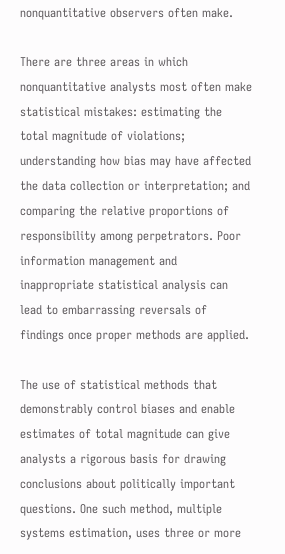nonquantitative observers often make.

There are three areas in which nonquantitative analysts most often make statistical mistakes: estimating the total magnitude of violations; understanding how bias may have affected the data collection or interpretation; and comparing the relative proportions of responsibility among perpetrators. Poor information management and inappropriate statistical analysis can lead to embarrassing reversals of findings once proper methods are applied.

The use of statistical methods that demonstrably control biases and enable estimates of total magnitude can give analysts a rigorous basis for drawing conclusions about politically important questions. One such method, multiple systems estimation, uses three or more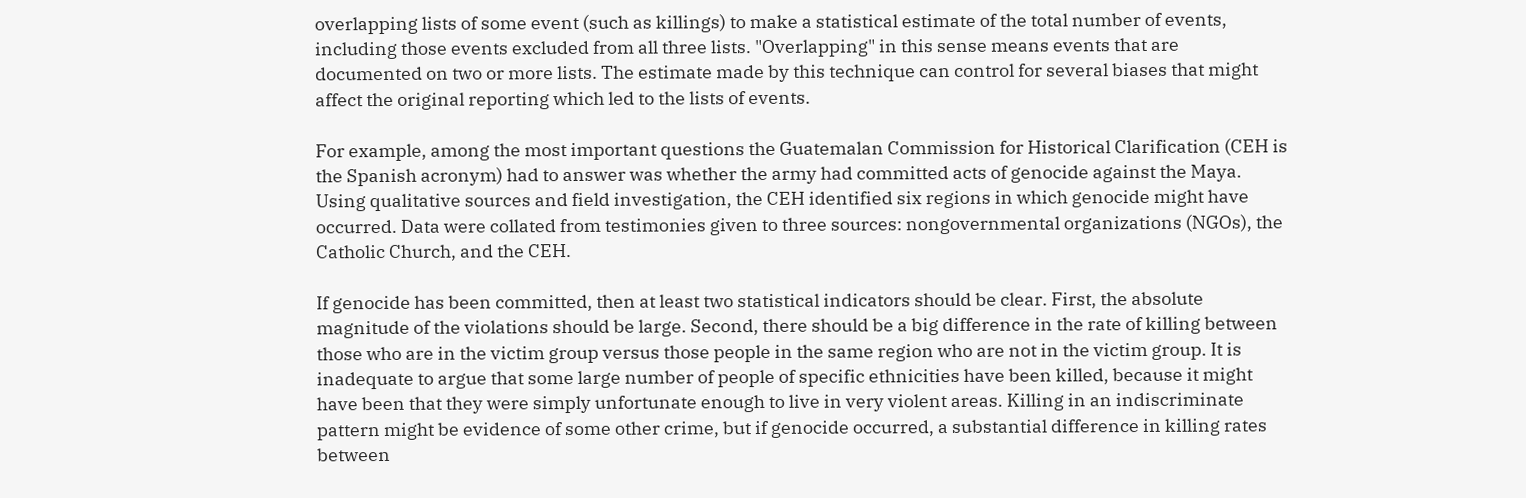overlapping lists of some event (such as killings) to make a statistical estimate of the total number of events, including those events excluded from all three lists. "Overlapping" in this sense means events that are documented on two or more lists. The estimate made by this technique can control for several biases that might affect the original reporting which led to the lists of events.

For example, among the most important questions the Guatemalan Commission for Historical Clarification (CEH is the Spanish acronym) had to answer was whether the army had committed acts of genocide against the Maya. Using qualitative sources and field investigation, the CEH identified six regions in which genocide might have occurred. Data were collated from testimonies given to three sources: nongovernmental organizations (NGOs), the Catholic Church, and the CEH.

If genocide has been committed, then at least two statistical indicators should be clear. First, the absolute magnitude of the violations should be large. Second, there should be a big difference in the rate of killing between those who are in the victim group versus those people in the same region who are not in the victim group. It is inadequate to argue that some large number of people of specific ethnicities have been killed, because it might have been that they were simply unfortunate enough to live in very violent areas. Killing in an indiscriminate pattern might be evidence of some other crime, but if genocide occurred, a substantial difference in killing rates between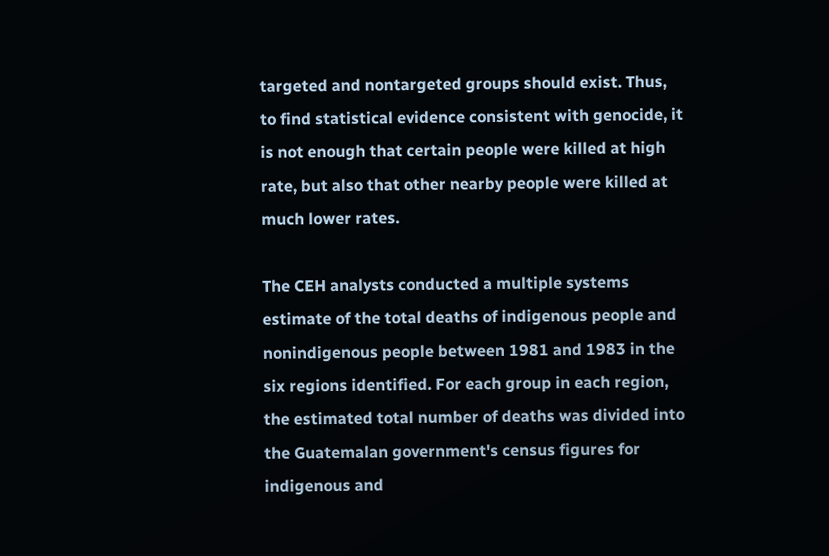targeted and nontargeted groups should exist. Thus, to find statistical evidence consistent with genocide, it is not enough that certain people were killed at high rate, but also that other nearby people were killed at much lower rates.

The CEH analysts conducted a multiple systems estimate of the total deaths of indigenous people and nonindigenous people between 1981 and 1983 in the six regions identified. For each group in each region, the estimated total number of deaths was divided into the Guatemalan government's census figures for indigenous and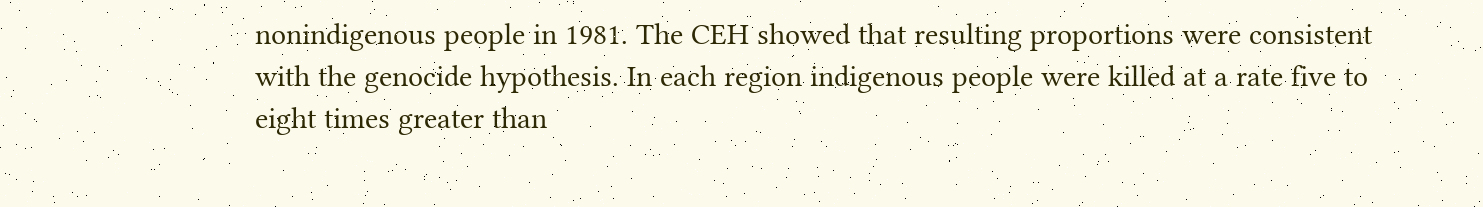nonindigenous people in 1981. The CEH showed that resulting proportions were consistent with the genocide hypothesis. In each region indigenous people were killed at a rate five to eight times greater than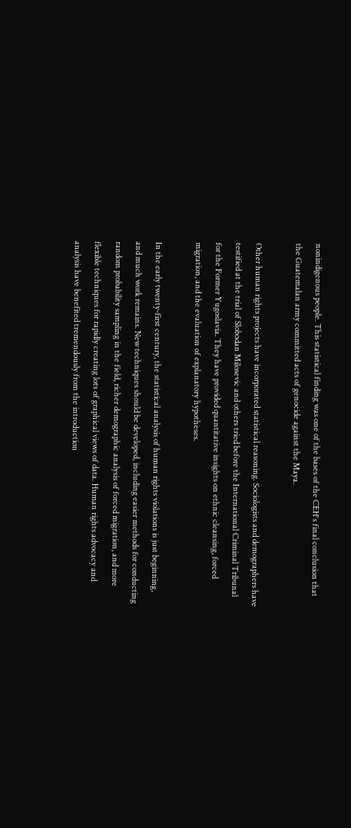nonindigenous people. This statistical finding was one of the bases of the CEH's final conclusion that the Guatemalan army committed acts of genocide against the Maya.

Other human rights projects have incorporated statistical reasoning. Sociologists and demographers have testified at the trial of Slobodan Milosevic and others tried before the International Criminal Tribunal for the Former Yugoslavia. They have provided quantitative insights on ethnic cleansing, forced migration, and the evaluation of explanatory hypotheses.

In the early twenty-first century, the statistical analysis of human rights violations is just beginning, and much work remains. New techniques should be developed, including easier methods for conducting random probability sampling in the field, richer demographic analysis of forced migration, and more flexible techniques for rapidly creating lots of graphical views of data. Human rights advocacy and analysis have benefited tremendously from the introduction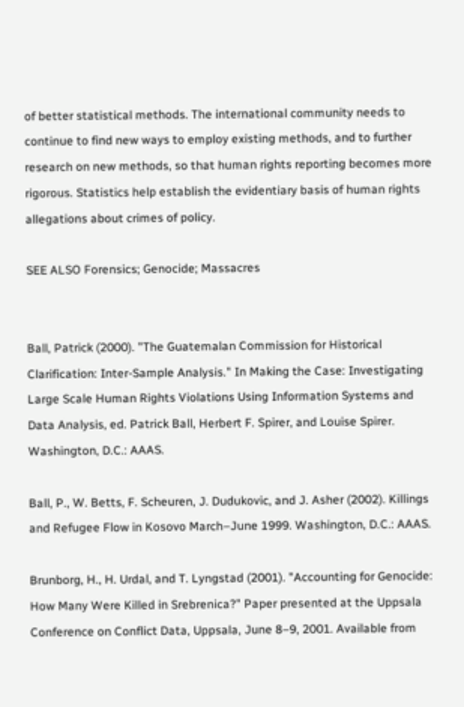of better statistical methods. The international community needs to continue to find new ways to employ existing methods, and to further research on new methods, so that human rights reporting becomes more rigorous. Statistics help establish the evidentiary basis of human rights allegations about crimes of policy.

SEE ALSO Forensics; Genocide; Massacres


Ball, Patrick (2000). "The Guatemalan Commission for Historical Clarification: Inter-Sample Analysis." In Making the Case: Investigating Large Scale Human Rights Violations Using Information Systems and Data Analysis, ed. Patrick Ball, Herbert F. Spirer, and Louise Spirer. Washington, D.C.: AAAS.

Ball, P., W. Betts, F. Scheuren, J. Dudukovic, and J. Asher (2002). Killings and Refugee Flow in Kosovo March–June 1999. Washington, D.C.: AAAS.

Brunborg, H., H. Urdal, and T. Lyngstad (2001). "Accounting for Genocide: How Many Were Killed in Srebrenica?" Paper presented at the Uppsala Conference on Conflict Data, Uppsala, June 8–9, 2001. Available from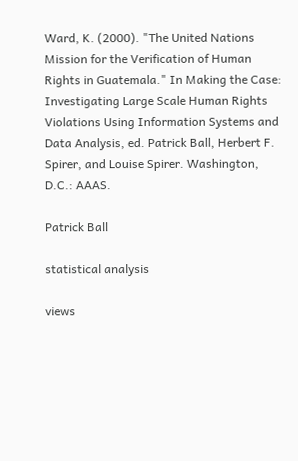Ward, K. (2000). "The United Nations Mission for the Verification of Human Rights in Guatemala." In Making the Case: Investigating Large Scale Human Rights Violations Using Information Systems and Data Analysis, ed. Patrick Ball, Herbert F. Spirer, and Louise Spirer. Washington, D.C.: AAAS.

Patrick Ball

statistical analysis

views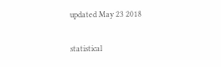updated May 23 2018

statistical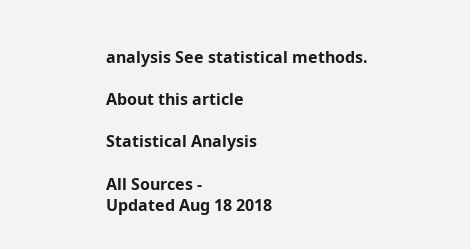analysis See statistical methods.

About this article

Statistical Analysis

All Sources -
Updated Aug 18 2018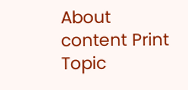About content Print Topic